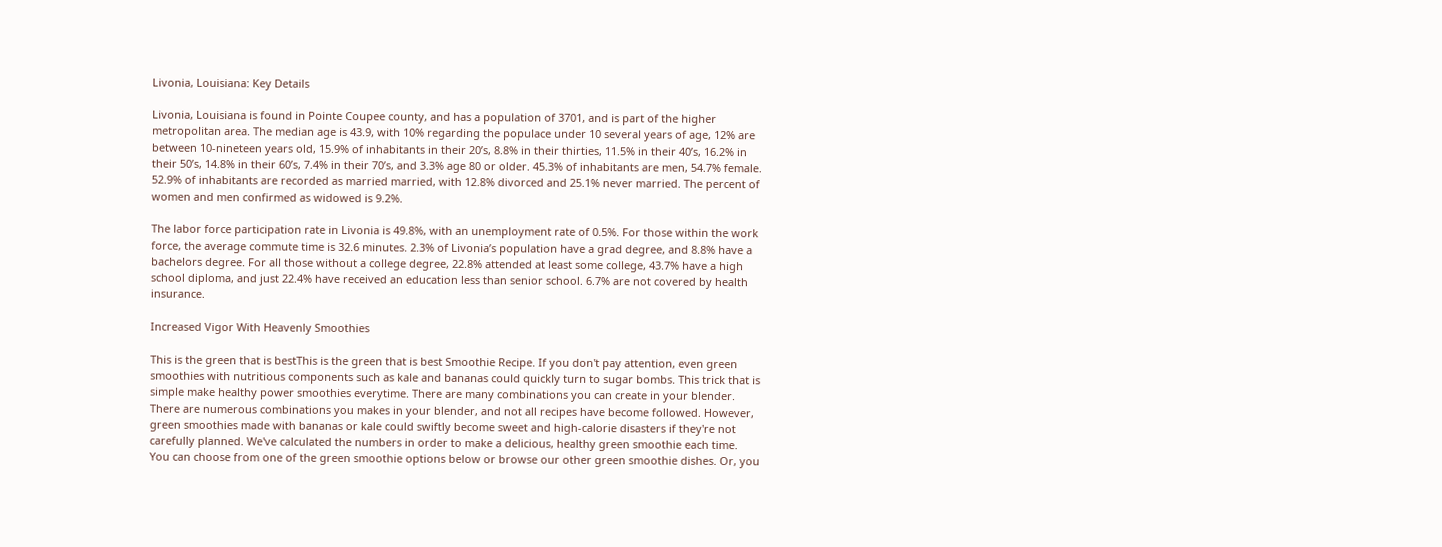Livonia, Louisiana: Key Details

Livonia, Louisiana is found in Pointe Coupee county, and has a population of 3701, and is part of the higher metropolitan area. The median age is 43.9, with 10% regarding the populace under 10 several years of age, 12% are between 10-nineteen years old, 15.9% of inhabitants in their 20’s, 8.8% in their thirties, 11.5% in their 40’s, 16.2% in their 50’s, 14.8% in their 60’s, 7.4% in their 70’s, and 3.3% age 80 or older. 45.3% of inhabitants are men, 54.7% female. 52.9% of inhabitants are recorded as married married, with 12.8% divorced and 25.1% never married. The percent of women and men confirmed as widowed is 9.2%.

The labor force participation rate in Livonia is 49.8%, with an unemployment rate of 0.5%. For those within the work force, the average commute time is 32.6 minutes. 2.3% of Livonia’s population have a grad degree, and 8.8% have a bachelors degree. For all those without a college degree, 22.8% attended at least some college, 43.7% have a high school diploma, and just 22.4% have received an education less than senior school. 6.7% are not covered by health insurance.

Increased Vigor With Heavenly Smoothies

This is the green that is bestThis is the green that is best Smoothie Recipe. If you don't pay attention, even green smoothies with nutritious components such as kale and bananas could quickly turn to sugar bombs. This trick that is simple make healthy power smoothies everytime. There are many combinations you can create in your blender. There are numerous combinations you makes in your blender, and not all recipes have become followed. However, green smoothies made with bananas or kale could swiftly become sweet and high-calorie disasters if they're not carefully planned. We've calculated the numbers in order to make a delicious, healthy green smoothie each time. You can choose from one of the green smoothie options below or browse our other green smoothie dishes. Or, you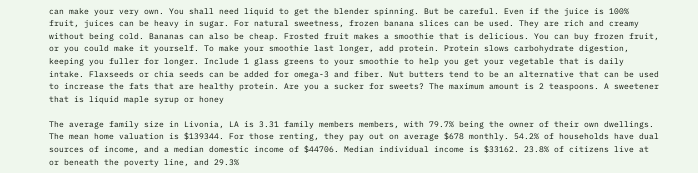can make your very own. You shall need liquid to get the blender spinning. But be careful. Even if the juice is 100% fruit, juices can be heavy in sugar. For natural sweetness, frozen banana slices can be used. They are rich and creamy without being cold. Bananas can also be cheap. Frosted fruit makes a smoothie that is delicious. You can buy frozen fruit, or you could make it yourself. To make your smoothie last longer, add protein. Protein slows carbohydrate digestion, keeping you fuller for longer. Include 1 glass greens to your smoothie to help you get your vegetable that is daily intake. Flaxseeds or chia seeds can be added for omega-3 and fiber. Nut butters tend to be an alternative that can be used to increase the fats that are healthy protein. Are you a sucker for sweets? The maximum amount is 2 teaspoons. A sweetener that is liquid maple syrup or honey

The average family size in Livonia, LA is 3.31 family members members, with 79.7% being the owner of their own dwellings. The mean home valuation is $139344. For those renting, they pay out on average $678 monthly. 54.2% of households have dual sources of income, and a median domestic income of $44706. Median individual income is $33162. 23.8% of citizens live at or beneath the poverty line, and 29.3%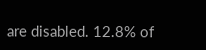are disabled. 12.8% of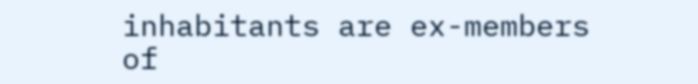inhabitants are ex-members of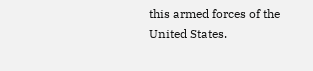this armed forces of the United States.